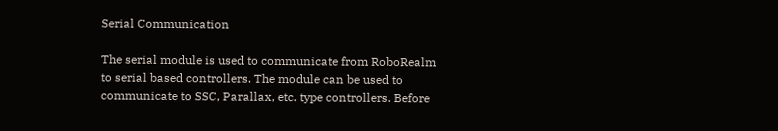Serial Communication

The serial module is used to communicate from RoboRealm to serial based controllers. The module can be used to communicate to SSC, Parallax, etc. type controllers. Before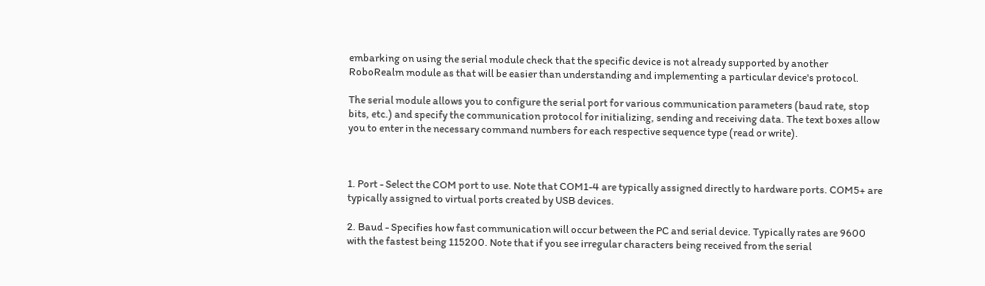embarking on using the serial module check that the specific device is not already supported by another RoboRealm module as that will be easier than understanding and implementing a particular device's protocol.

The serial module allows you to configure the serial port for various communication parameters (baud rate, stop bits, etc.) and specify the communication protocol for initializing, sending and receiving data. The text boxes allow you to enter in the necessary command numbers for each respective sequence type (read or write).



1. Port - Select the COM port to use. Note that COM1-4 are typically assigned directly to hardware ports. COM5+ are typically assigned to virtual ports created by USB devices.

2. Baud - Specifies how fast communication will occur between the PC and serial device. Typically rates are 9600 with the fastest being 115200. Note that if you see irregular characters being received from the serial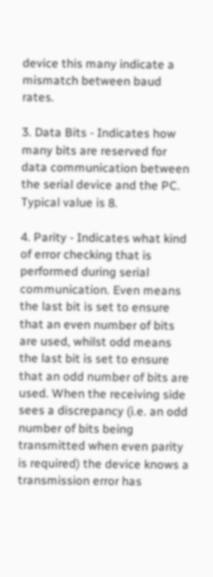device this many indicate a mismatch between baud rates.

3. Data Bits - Indicates how many bits are reserved for data communication between the serial device and the PC. Typical value is 8.

4. Parity - Indicates what kind of error checking that is performed during serial communication. Even means the last bit is set to ensure that an even number of bits are used, whilst odd means the last bit is set to ensure that an odd number of bits are used. When the receiving side sees a discrepancy (i.e. an odd number of bits being transmitted when even parity is required) the device knows a transmission error has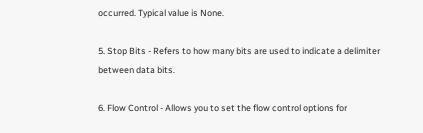occurred. Typical value is None.

5. Stop Bits - Refers to how many bits are used to indicate a delimiter between data bits.

6. Flow Control - Allows you to set the flow control options for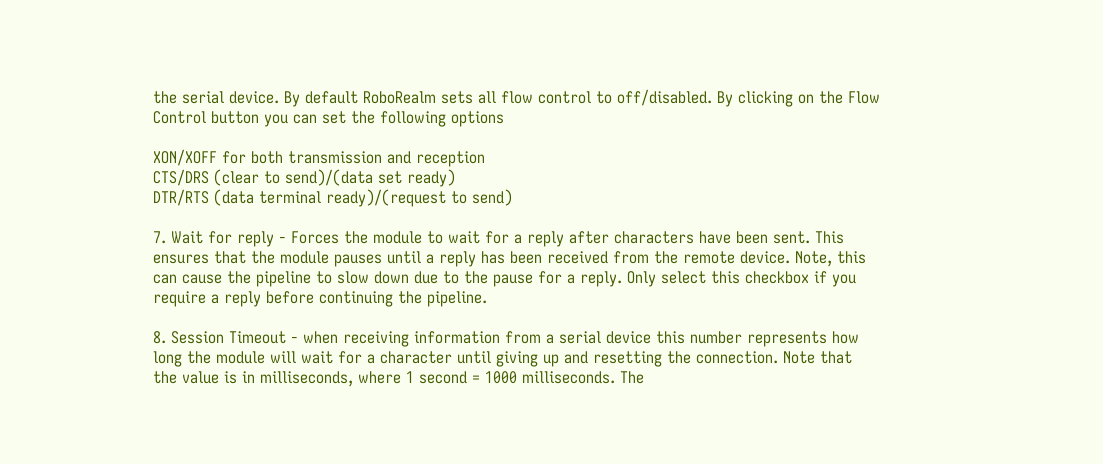the serial device. By default RoboRealm sets all flow control to off/disabled. By clicking on the Flow Control button you can set the following options

XON/XOFF for both transmission and reception
CTS/DRS (clear to send)/(data set ready)
DTR/RTS (data terminal ready)/(request to send)

7. Wait for reply - Forces the module to wait for a reply after characters have been sent. This ensures that the module pauses until a reply has been received from the remote device. Note, this can cause the pipeline to slow down due to the pause for a reply. Only select this checkbox if you require a reply before continuing the pipeline.

8. Session Timeout - when receiving information from a serial device this number represents how long the module will wait for a character until giving up and resetting the connection. Note that the value is in milliseconds, where 1 second = 1000 milliseconds. The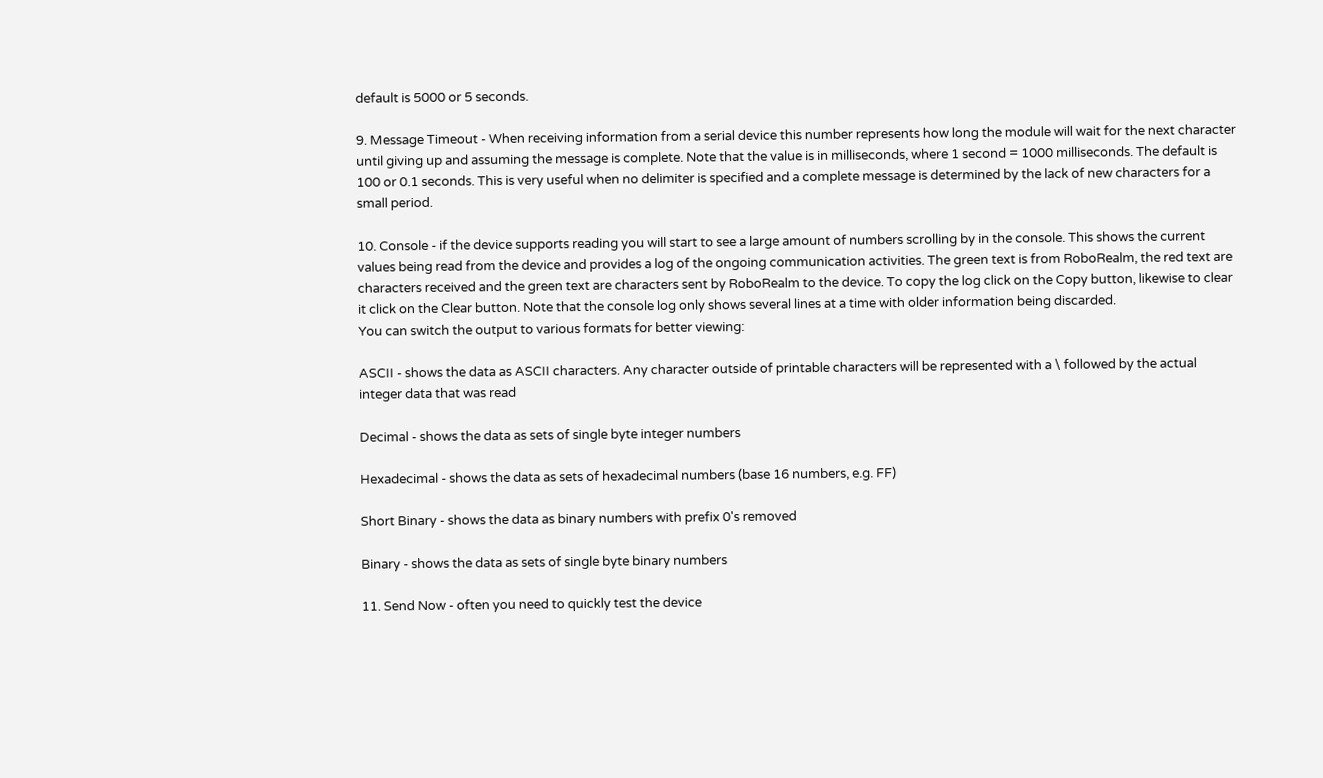default is 5000 or 5 seconds.

9. Message Timeout - When receiving information from a serial device this number represents how long the module will wait for the next character until giving up and assuming the message is complete. Note that the value is in milliseconds, where 1 second = 1000 milliseconds. The default is 100 or 0.1 seconds. This is very useful when no delimiter is specified and a complete message is determined by the lack of new characters for a small period.

10. Console - if the device supports reading you will start to see a large amount of numbers scrolling by in the console. This shows the current values being read from the device and provides a log of the ongoing communication activities. The green text is from RoboRealm, the red text are characters received and the green text are characters sent by RoboRealm to the device. To copy the log click on the Copy button, likewise to clear it click on the Clear button. Note that the console log only shows several lines at a time with older information being discarded.
You can switch the output to various formats for better viewing:

ASCII - shows the data as ASCII characters. Any character outside of printable characters will be represented with a \ followed by the actual integer data that was read

Decimal - shows the data as sets of single byte integer numbers

Hexadecimal - shows the data as sets of hexadecimal numbers (base 16 numbers, e.g. FF)

Short Binary - shows the data as binary numbers with prefix 0's removed

Binary - shows the data as sets of single byte binary numbers

11. Send Now - often you need to quickly test the device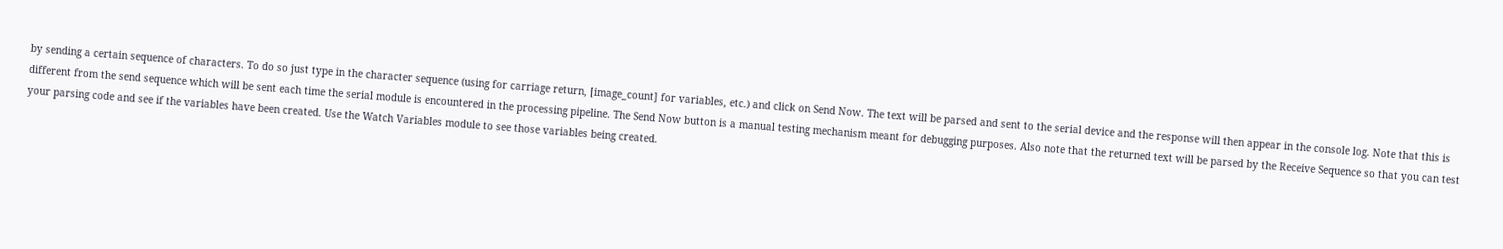by sending a certain sequence of characters. To do so just type in the character sequence (using for carriage return, [image_count] for variables, etc.) and click on Send Now. The text will be parsed and sent to the serial device and the response will then appear in the console log. Note that this is different from the send sequence which will be sent each time the serial module is encountered in the processing pipeline. The Send Now button is a manual testing mechanism meant for debugging purposes. Also note that the returned text will be parsed by the Receive Sequence so that you can test your parsing code and see if the variables have been created. Use the Watch Variables module to see those variables being created.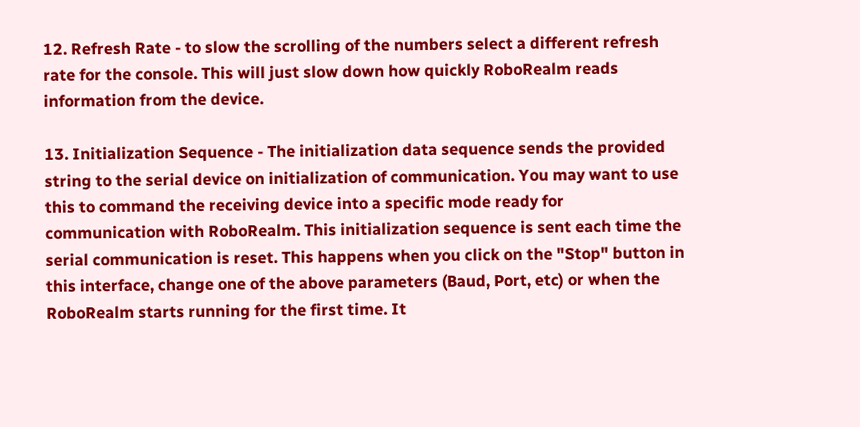12. Refresh Rate - to slow the scrolling of the numbers select a different refresh rate for the console. This will just slow down how quickly RoboRealm reads information from the device.

13. Initialization Sequence - The initialization data sequence sends the provided string to the serial device on initialization of communication. You may want to use this to command the receiving device into a specific mode ready for communication with RoboRealm. This initialization sequence is sent each time the serial communication is reset. This happens when you click on the "Stop" button in this interface, change one of the above parameters (Baud, Port, etc) or when the RoboRealm starts running for the first time. It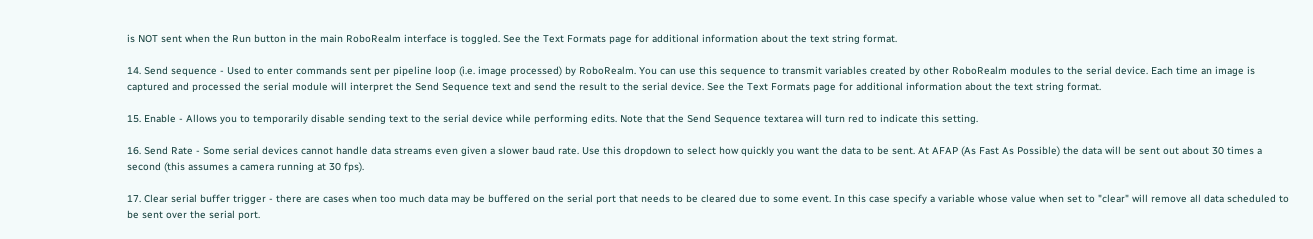is NOT sent when the Run button in the main RoboRealm interface is toggled. See the Text Formats page for additional information about the text string format.

14. Send sequence - Used to enter commands sent per pipeline loop (i.e. image processed) by RoboRealm. You can use this sequence to transmit variables created by other RoboRealm modules to the serial device. Each time an image is captured and processed the serial module will interpret the Send Sequence text and send the result to the serial device. See the Text Formats page for additional information about the text string format.

15. Enable - Allows you to temporarily disable sending text to the serial device while performing edits. Note that the Send Sequence textarea will turn red to indicate this setting.

16. Send Rate - Some serial devices cannot handle data streams even given a slower baud rate. Use this dropdown to select how quickly you want the data to be sent. At AFAP (As Fast As Possible) the data will be sent out about 30 times a second (this assumes a camera running at 30 fps).

17. Clear serial buffer trigger - there are cases when too much data may be buffered on the serial port that needs to be cleared due to some event. In this case specify a variable whose value when set to "clear" will remove all data scheduled to be sent over the serial port.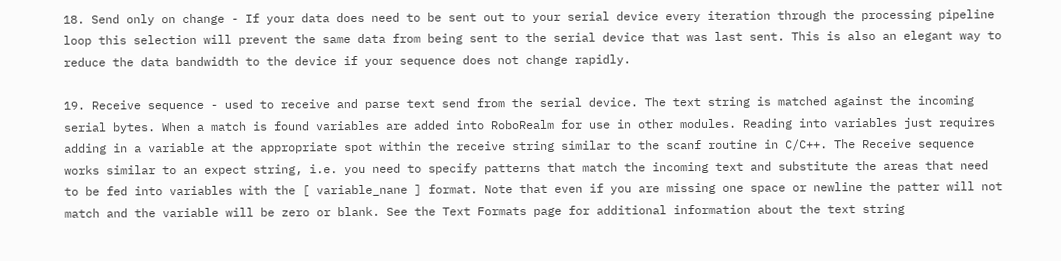18. Send only on change - If your data does need to be sent out to your serial device every iteration through the processing pipeline loop this selection will prevent the same data from being sent to the serial device that was last sent. This is also an elegant way to reduce the data bandwidth to the device if your sequence does not change rapidly.

19. Receive sequence - used to receive and parse text send from the serial device. The text string is matched against the incoming serial bytes. When a match is found variables are added into RoboRealm for use in other modules. Reading into variables just requires adding in a variable at the appropriate spot within the receive string similar to the scanf routine in C/C++. The Receive sequence works similar to an expect string, i.e. you need to specify patterns that match the incoming text and substitute the areas that need to be fed into variables with the [ variable_nane ] format. Note that even if you are missing one space or newline the patter will not match and the variable will be zero or blank. See the Text Formats page for additional information about the text string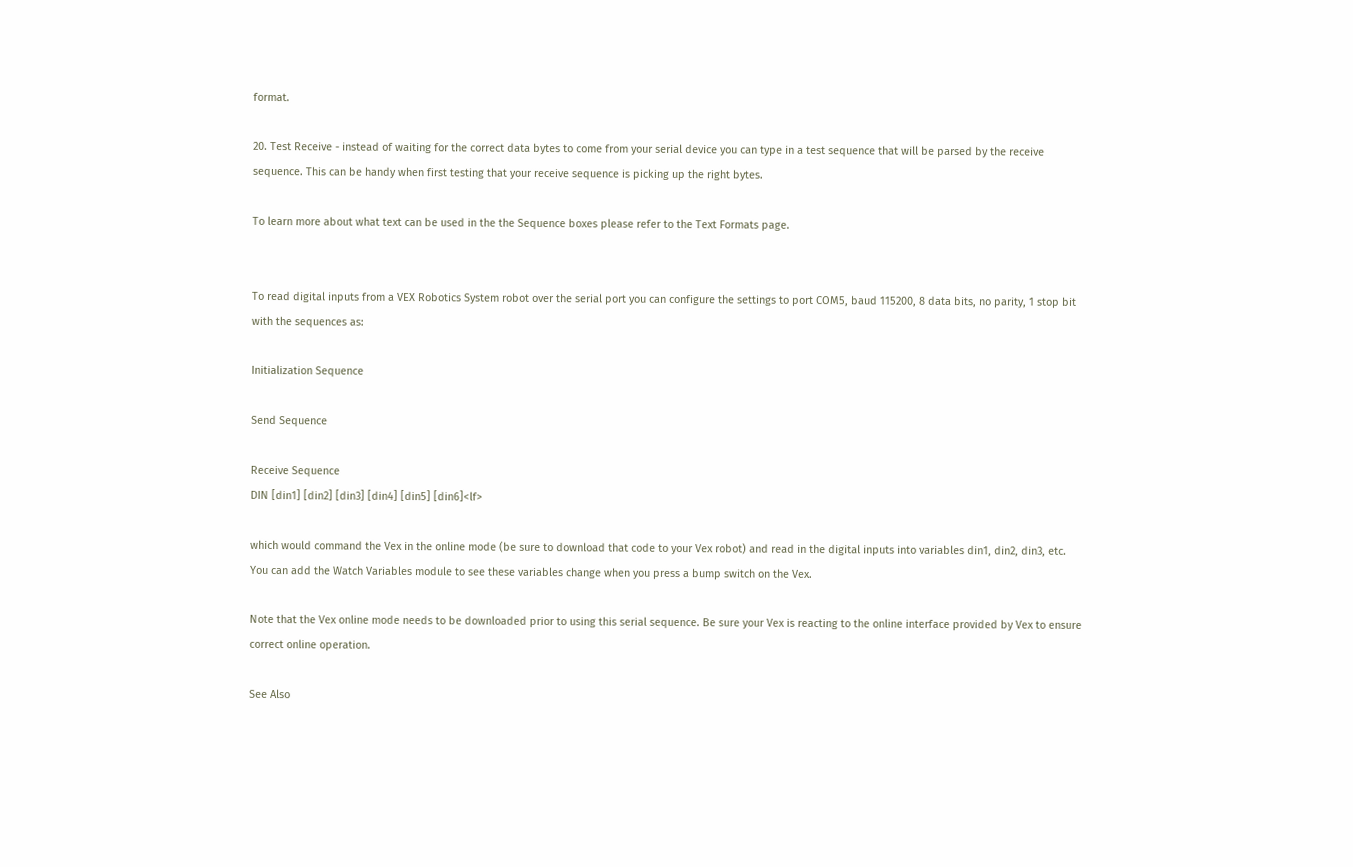format.

20. Test Receive - instead of waiting for the correct data bytes to come from your serial device you can type in a test sequence that will be parsed by the receive sequence. This can be handy when first testing that your receive sequence is picking up the right bytes.

To learn more about what text can be used in the the Sequence boxes please refer to the Text Formats page.


To read digital inputs from a VEX Robotics System robot over the serial port you can configure the settings to port COM5, baud 115200, 8 data bits, no parity, 1 stop bit with the sequences as:

Initialization Sequence

Send Sequence

Receive Sequence
DIN [din1] [din2] [din3] [din4] [din5] [din6]<lf>

which would command the Vex in the online mode (be sure to download that code to your Vex robot) and read in the digital inputs into variables din1, din2, din3, etc. You can add the Watch Variables module to see these variables change when you press a bump switch on the Vex.

Note that the Vex online mode needs to be downloaded prior to using this serial sequence. Be sure your Vex is reacting to the online interface provided by Vex to ensure correct online operation.

See Also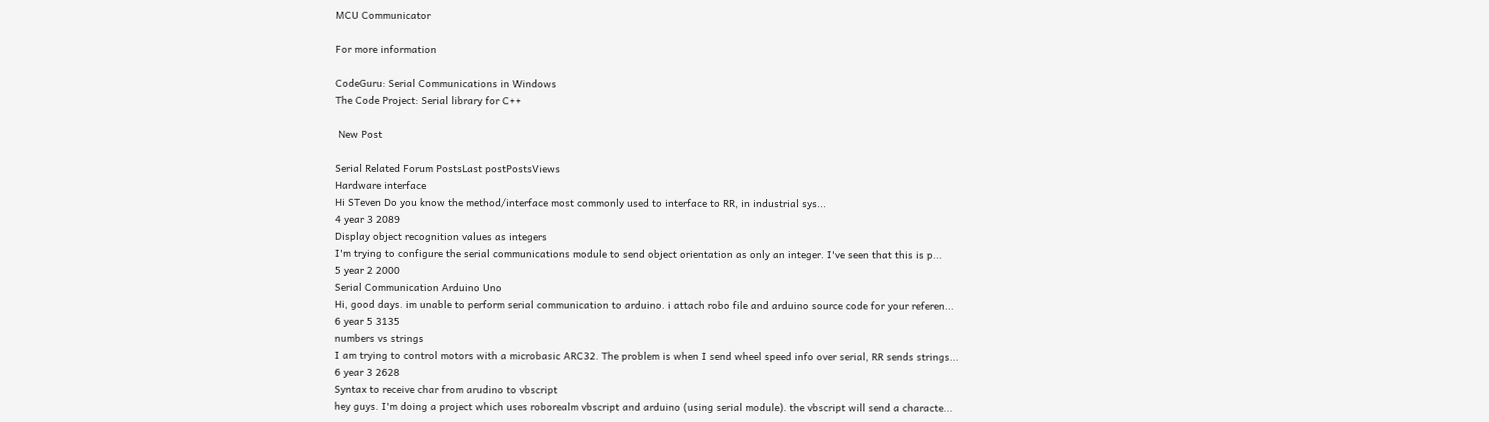MCU Communicator

For more information

CodeGuru: Serial Communications in Windows
The Code Project: Serial library for C++

 New Post

Serial Related Forum PostsLast postPostsViews
Hardware interface
Hi STeven Do you know the method/interface most commonly used to interface to RR, in industrial sys...
4 year 3 2089
Display object recognition values as integers
I'm trying to configure the serial communications module to send object orientation as only an integer. I've seen that this is p...
5 year 2 2000
Serial Communication Arduino Uno
Hi, good days. im unable to perform serial communication to arduino. i attach robo file and arduino source code for your referen...
6 year 5 3135
numbers vs strings
I am trying to control motors with a microbasic ARC32. The problem is when I send wheel speed info over serial, RR sends strings...
6 year 3 2628
Syntax to receive char from arudino to vbscript
hey guys. I'm doing a project which uses roborealm vbscript and arduino (using serial module). the vbscript will send a characte...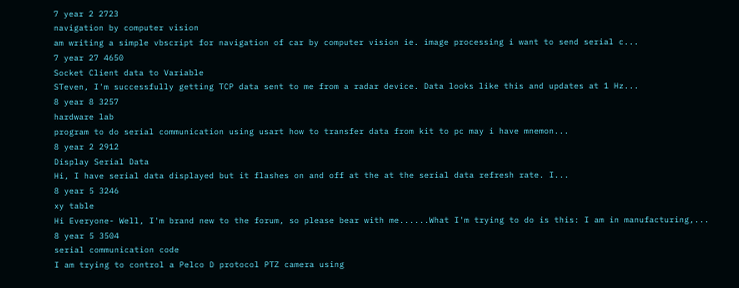7 year 2 2723
navigation by computer vision
am writing a simple vbscript for navigation of car by computer vision ie. image processing i want to send serial c...
7 year 27 4650
Socket Client data to Variable
STeven, I'm successfully getting TCP data sent to me from a radar device. Data looks like this and updates at 1 Hz...
8 year 8 3257
hardware lab
program to do serial communication using usart how to transfer data from kit to pc may i have mnemon...
8 year 2 2912
Display Serial Data
Hi, I have serial data displayed but it flashes on and off at the at the serial data refresh rate. I...
8 year 5 3246
xy table
Hi Everyone- Well, I'm brand new to the forum, so please bear with me......What I'm trying to do is this: I am in manufacturing,...
8 year 5 3504
serial communication code
I am trying to control a Pelco D protocol PTZ camera using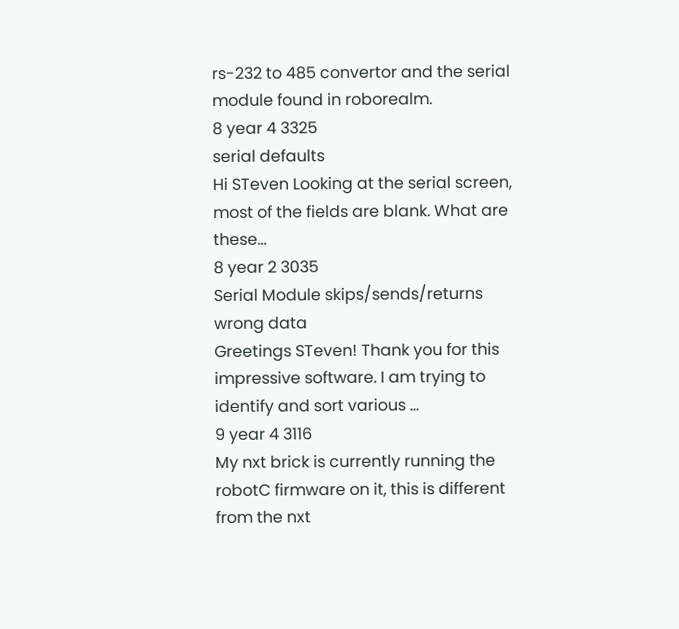rs-232 to 485 convertor and the serial module found in roborealm.
8 year 4 3325
serial defaults
Hi STeven Looking at the serial screen, most of the fields are blank. What are these...
8 year 2 3035
Serial Module skips/sends/returns wrong data
Greetings STeven! Thank you for this impressive software. I am trying to identify and sort various ...
9 year 4 3116
My nxt brick is currently running the robotC firmware on it, this is different from the nxt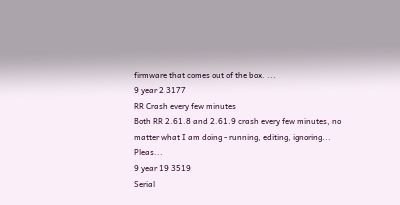firmware that comes out of the box. ...
9 year 2 3177
RR Crash every few minutes
Both RR 2.61.8 and 2.61.9 crash every few minutes, no matter what I am doing - running, editing, ignoring... Pleas...
9 year 19 3519
Serial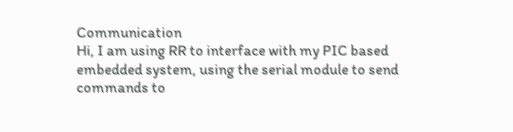Communication
Hi, I am using RR to interface with my PIC based embedded system, using the serial module to send commands to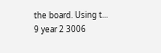the board. Using t...
9 year 2 3006